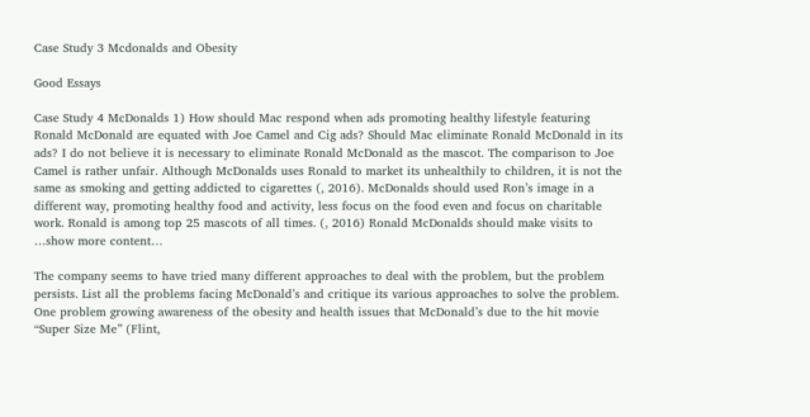Case Study 3 Mcdonalds and Obesity

Good Essays

Case Study 4 McDonalds 1) How should Mac respond when ads promoting healthy lifestyle featuring Ronald McDonald are equated with Joe Camel and Cig ads? Should Mac eliminate Ronald McDonald in its ads? I do not believe it is necessary to eliminate Ronald McDonald as the mascot. The comparison to Joe Camel is rather unfair. Although McDonalds uses Ronald to market its unhealthily to children, it is not the same as smoking and getting addicted to cigarettes (, 2016). McDonalds should used Ron’s image in a different way, promoting healthy food and activity, less focus on the food even and focus on charitable work. Ronald is among top 25 mascots of all times. (, 2016) Ronald McDonalds should make visits to …show more content…

The company seems to have tried many different approaches to deal with the problem, but the problem persists. List all the problems facing McDonald’s and critique its various approaches to solve the problem. One problem growing awareness of the obesity and health issues that McDonald’s due to the hit movie “Super Size Me” (Flint,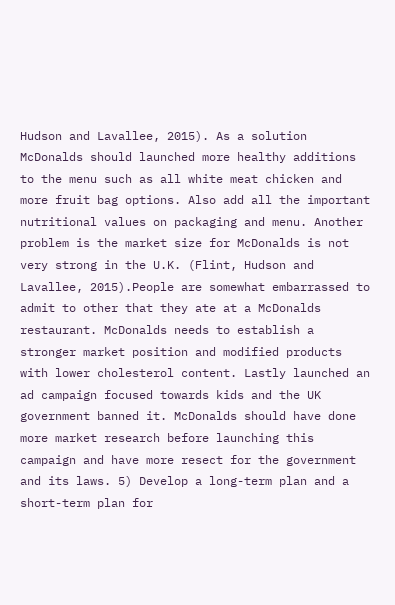Hudson and Lavallee, 2015). As a solution McDonalds should launched more healthy additions to the menu such as all white meat chicken and more fruit bag options. Also add all the important nutritional values on packaging and menu. Another problem is the market size for McDonalds is not very strong in the U.K. (Flint, Hudson and Lavallee, 2015).People are somewhat embarrassed to admit to other that they ate at a McDonalds restaurant. McDonalds needs to establish a stronger market position and modified products with lower cholesterol content. Lastly launched an ad campaign focused towards kids and the UK government banned it. McDonalds should have done more market research before launching this campaign and have more resect for the government and its laws. 5) Develop a long-term plan and a short-term plan for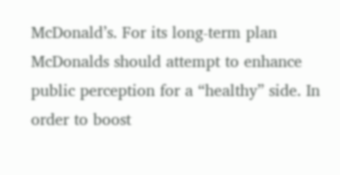McDonald’s. For its long-term plan McDonalds should attempt to enhance public perception for a “healthy” side. In order to boost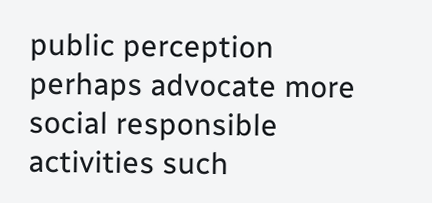public perception perhaps advocate more social responsible activities such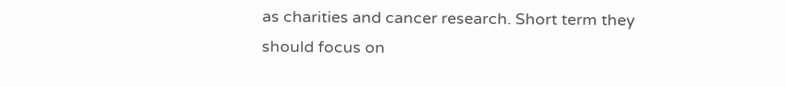as charities and cancer research. Short term they should focus on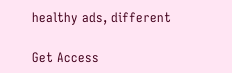healthy ads, different

Get Access